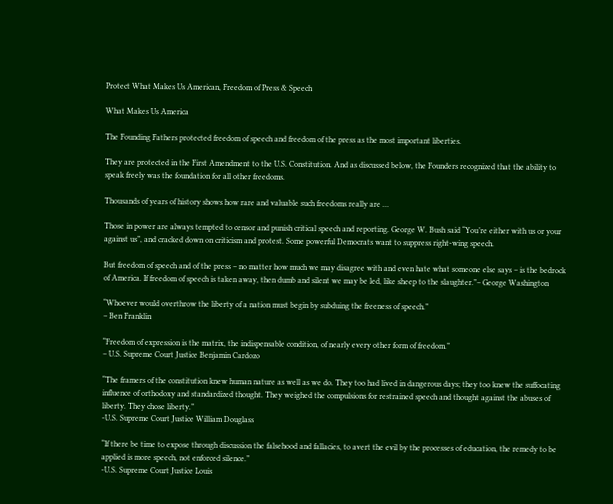Protect What Makes Us American, Freedom of Press & Speech

What Makes Us America

The Founding Fathers protected freedom of speech and freedom of the press as the most important liberties.

They are protected in the First Amendment to the U.S. Constitution. And as discussed below, the Founders recognized that the ability to speak freely was the foundation for all other freedoms.

Thousands of years of history shows how rare and valuable such freedoms really are …

Those in power are always tempted to censor and punish critical speech and reporting. George W. Bush said “You’re either with us or your against us”, and cracked down on criticism and protest. Some powerful Democrats want to suppress right-wing speech.

But freedom of speech and of the press – no matter how much we may disagree with and even hate what someone else says – is the bedrock of America. If freedom of speech is taken away, then dumb and silent we may be led, like sheep to the slaughter.”– George Washington

“Whoever would overthrow the liberty of a nation must begin by subduing the freeness of speech.”
– Ben Franklin

“Freedom of expression is the matrix, the indispensable condition, of nearly every other form of freedom.”
– U.S. Supreme Court Justice Benjamin Cardozo

“The framers of the constitution knew human nature as well as we do. They too had lived in dangerous days; they too knew the suffocating influence of orthodoxy and standardized thought. They weighed the compulsions for restrained speech and thought against the abuses of liberty. They chose liberty.”
-U.S. Supreme Court Justice William Douglass

“If there be time to expose through discussion the falsehood and fallacies, to avert the evil by the processes of education, the remedy to be applied is more speech, not enforced silence.”
-U.S. Supreme Court Justice Louis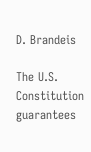D. Brandeis

The U.S. Constitution guarantees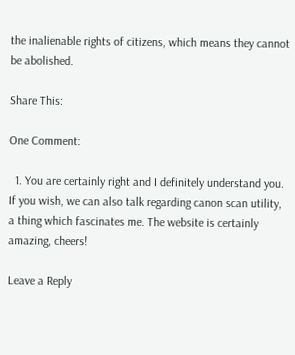the inalienable rights of citizens, which means they cannot be abolished.

Share This:

One Comment:

  1. You are certainly right and I definitely understand you. If you wish, we can also talk regarding canon scan utility, a thing which fascinates me. The website is certainly amazing, cheers!

Leave a Reply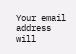Your email address will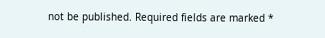not be published. Required fields are marked *